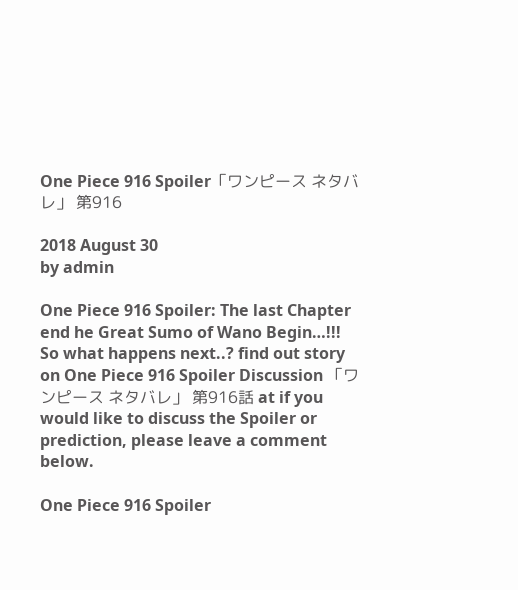One Piece 916 Spoiler「ワンピース ネタバレ」 第916

2018 August 30
by admin

One Piece 916 Spoiler: The last Chapter end he Great Sumo of Wano Begin…!!! So what happens next..? find out story on One Piece 916 Spoiler Discussion 「ワンピース ネタバレ」 第916話 at if you would like to discuss the Spoiler or prediction, please leave a comment below.

One Piece 916 Spoiler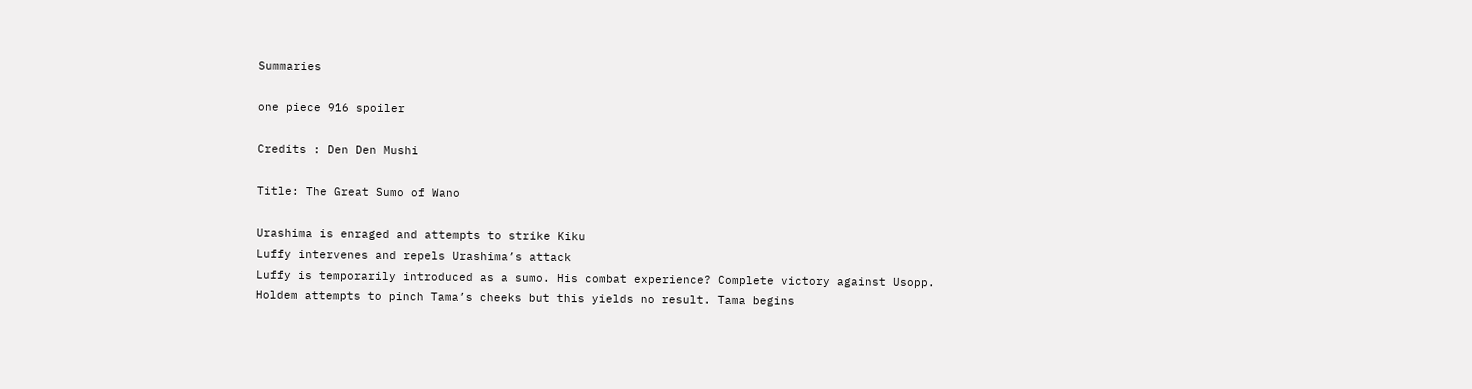Summaries

one piece 916 spoiler

Credits : Den Den Mushi

Title: The Great Sumo of Wano

Urashima is enraged and attempts to strike Kiku
Luffy intervenes and repels Urashima’s attack
Luffy is temporarily introduced as a sumo. His combat experience? Complete victory against Usopp.
Holdem attempts to pinch Tama’s cheeks but this yields no result. Tama begins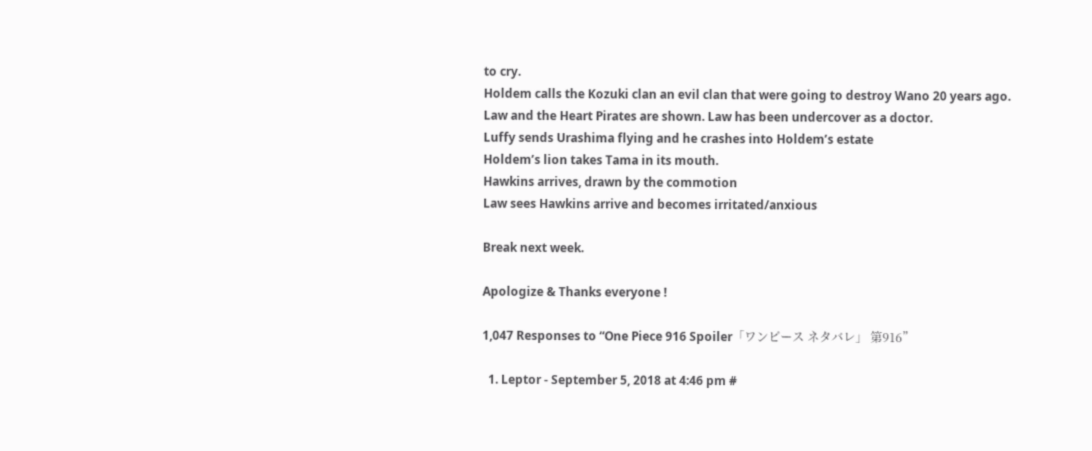to cry.
Holdem calls the Kozuki clan an evil clan that were going to destroy Wano 20 years ago.
Law and the Heart Pirates are shown. Law has been undercover as a doctor.
Luffy sends Urashima flying and he crashes into Holdem’s estate
Holdem’s lion takes Tama in its mouth.
Hawkins arrives, drawn by the commotion
Law sees Hawkins arrive and becomes irritated/anxious

Break next week.

Apologize & Thanks everyone !

1,047 Responses to “One Piece 916 Spoiler「ワンピース ネタバレ」 第916”

  1. Leptor - September 5, 2018 at 4:46 pm #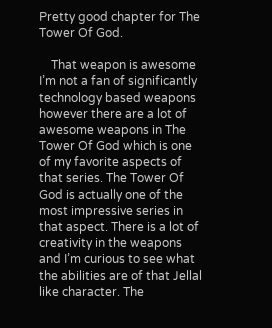Pretty good chapter for The Tower Of God.

    That weapon is awesome I’m not a fan of significantly technology based weapons however there are a lot of awesome weapons in The Tower Of God which is one of my favorite aspects of that series. The Tower Of God is actually one of the most impressive series in that aspect. There is a lot of creativity in the weapons and I’m curious to see what the abilities are of that Jellal like character. The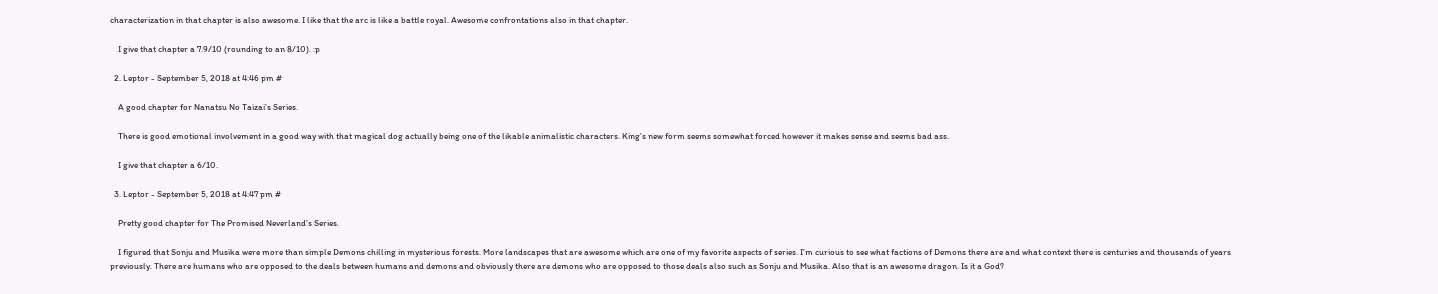characterization in that chapter is also awesome. I like that the arc is like a battle royal. Awesome confrontations also in that chapter.

    I give that chapter a 7.9/10 (rounding to an 8/10). :p

  2. Leptor - September 5, 2018 at 4:46 pm #

    A good chapter for Nanatsu No Taizai’s Series.

    There is good emotional involvement in a good way with that magical dog actually being one of the likable animalistic characters. King’s new form seems somewhat forced however it makes sense and seems bad ass.

    I give that chapter a 6/10.

  3. Leptor - September 5, 2018 at 4:47 pm #

    Pretty good chapter for The Promised Neverland’s Series.

    I figured that Sonju and Musika were more than simple Demons chilling in mysterious forests. More landscapes that are awesome which are one of my favorite aspects of series. I’m curious to see what factions of Demons there are and what context there is centuries and thousands of years previously. There are humans who are opposed to the deals between humans and demons and obviously there are demons who are opposed to those deals also such as Sonju and Musika. Also that is an awesome dragon. Is it a God?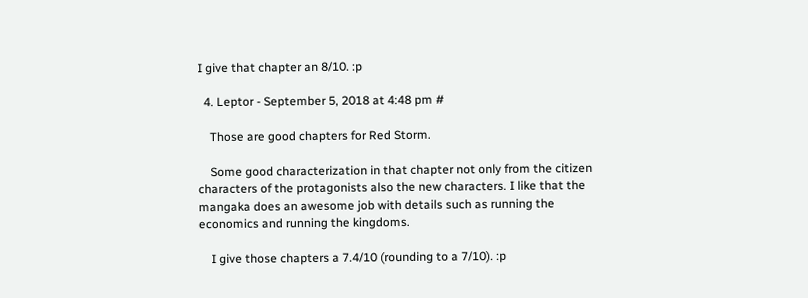I give that chapter an 8/10. :p

  4. Leptor - September 5, 2018 at 4:48 pm #

    Those are good chapters for Red Storm.

    Some good characterization in that chapter not only from the citizen characters of the protagonists also the new characters. I like that the mangaka does an awesome job with details such as running the economics and running the kingdoms.

    I give those chapters a 7.4/10 (rounding to a 7/10). :p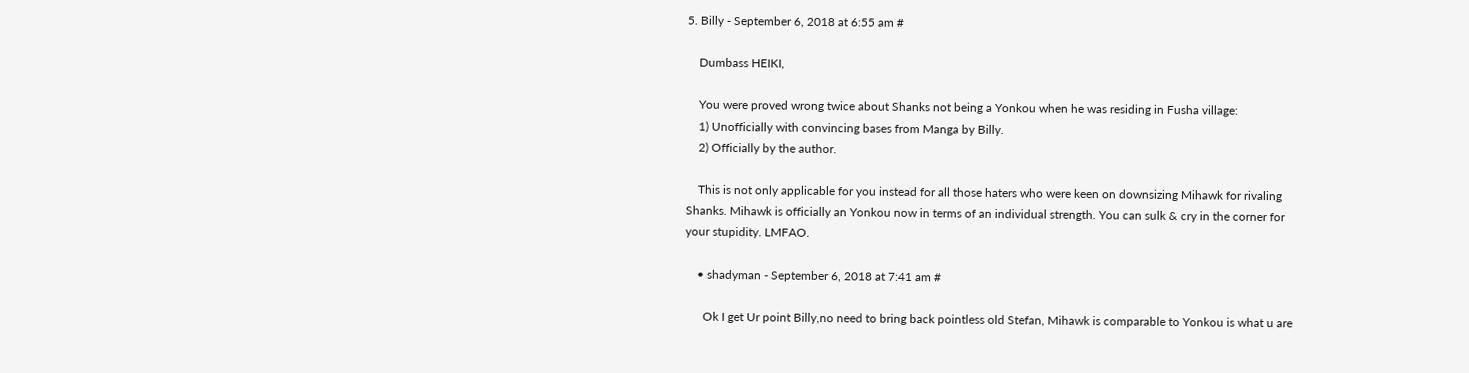5. Billy - September 6, 2018 at 6:55 am #

    Dumbass HEIKI,

    You were proved wrong twice about Shanks not being a Yonkou when he was residing in Fusha village:
    1) Unofficially with convincing bases from Manga by Billy.
    2) Officially by the author.

    This is not only applicable for you instead for all those haters who were keen on downsizing Mihawk for rivaling Shanks. Mihawk is officially an Yonkou now in terms of an individual strength. You can sulk & cry in the corner for your stupidity. LMFAO.

    • shadyman - September 6, 2018 at 7:41 am #

      Ok I get Ur point Billy,no need to bring back pointless old Stefan, Mihawk is comparable to Yonkou is what u are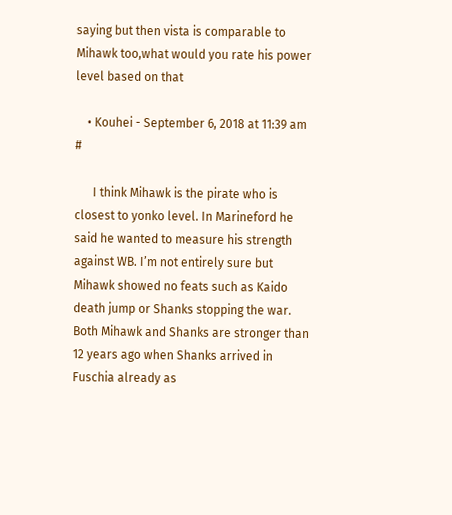saying but then vista is comparable to Mihawk too,what would you rate his power level based on that

    • Kouhei - September 6, 2018 at 11:39 am #

      I think Mihawk is the pirate who is closest to yonko level. In Marineford he said he wanted to measure his strength against WB. I’m not entirely sure but Mihawk showed no feats such as Kaido death jump or Shanks stopping the war. Both Mihawk and Shanks are stronger than 12 years ago when Shanks arrived in Fuschia already as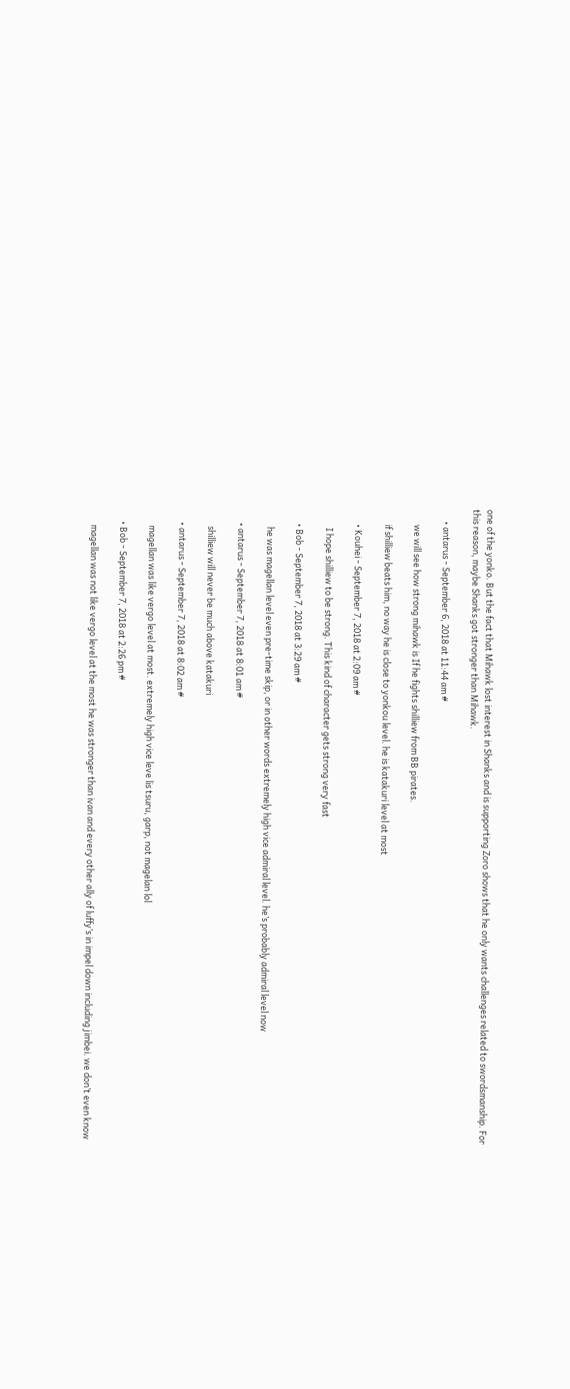one of the yonko. But the fact that Mihawk lost interest in Shanks and is supporting Zoro shows that he only wants challenges related to swordsmanship. For this reason, maybe Shanks got stronger than Mihawk.

      • antarus - September 6, 2018 at 11:44 am #

        we will see how strong mihawk is If he fights shilliew from BB pirates.

        if shilliew beats him, no way he is close to yonkou level. he is katakuri level at most

        • Kouhei - September 7, 2018 at 2:09 am #

          I hope shilliew to be strong. This kind of character gets strong very fast

        • Bob - September 7, 2018 at 3:29 am #

          he was magellan level even pre-time skip, or in other words extremely high vice admiral level. he’s probably admiral level now

        • antarus - September 7, 2018 at 8:01 am #

          shilliew will never be much above katakuri

        • antarus - September 7, 2018 at 8:02 am #

          magellan was like vergo level at most. extremely high vice leve lis tsuru, garp, not magelan lol

        • Bob - September 7, 2018 at 2:26 pm #

          magellan was not like vergo level at the most he was stronger than ivan and every other ally of luffy’s in impel down including jimbei. we don’t even know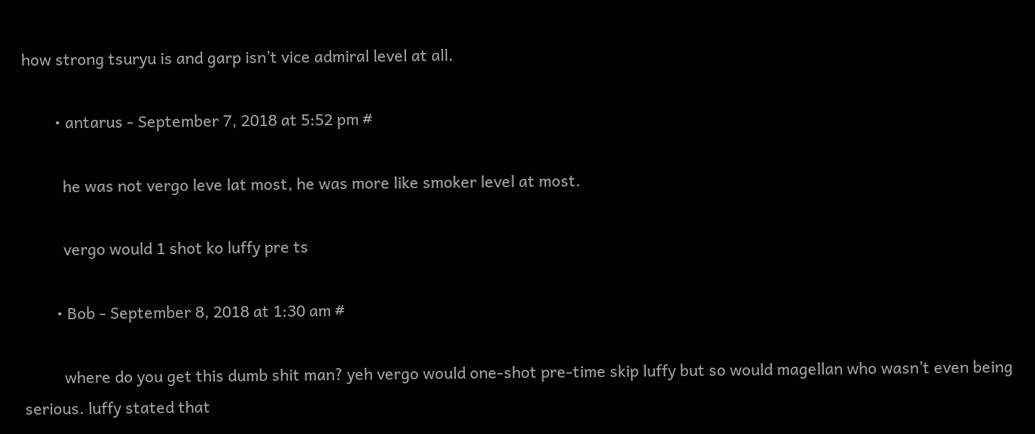how strong tsuryu is and garp isn’t vice admiral level at all.

        • antarus - September 7, 2018 at 5:52 pm #

          he was not vergo leve lat most, he was more like smoker level at most.

          vergo would 1 shot ko luffy pre ts

        • Bob - September 8, 2018 at 1:30 am #

          where do you get this dumb shit man? yeh vergo would one-shot pre-time skip luffy but so would magellan who wasn’t even being serious. luffy stated that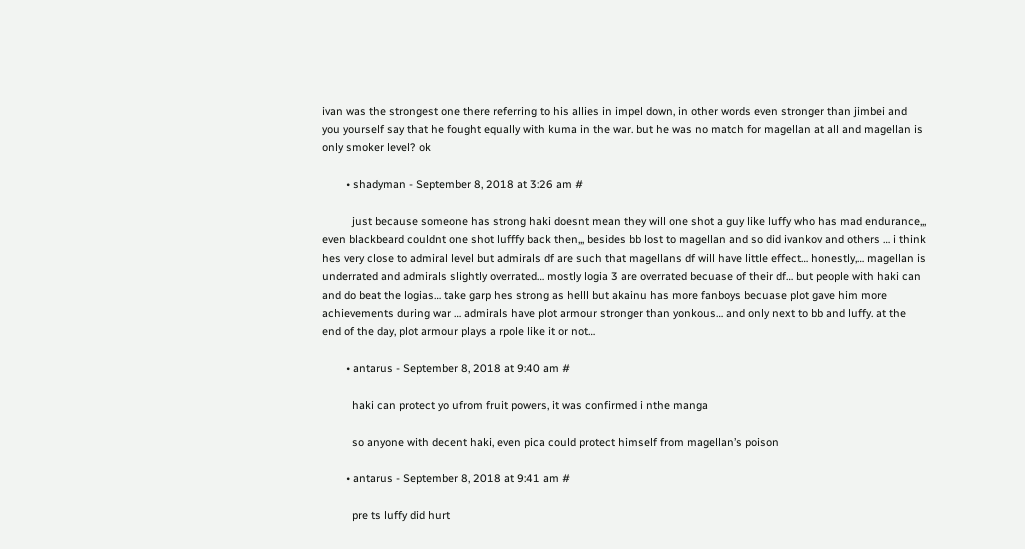ivan was the strongest one there referring to his allies in impel down, in other words even stronger than jimbei and you yourself say that he fought equally with kuma in the war. but he was no match for magellan at all and magellan is only smoker level? ok

        • shadyman - September 8, 2018 at 3:26 am #

          just because someone has strong haki doesnt mean they will one shot a guy like luffy who has mad endurance,,, even blackbeard couldnt one shot lufffy back then,,, besides bb lost to magellan and so did ivankov and others … i think hes very close to admiral level but admirals df are such that magellans df will have little effect… honestly,… magellan is underrated and admirals slightly overrated… mostly logia 3 are overrated becuase of their df… but people with haki can and do beat the logias… take garp hes strong as helll but akainu has more fanboys becuase plot gave him more achievements during war … admirals have plot armour stronger than yonkous… and only next to bb and luffy. at the end of the day, plot armour plays a rpole like it or not…

        • antarus - September 8, 2018 at 9:40 am #

          haki can protect yo ufrom fruit powers, it was confirmed i nthe manga

          so anyone with decent haki, even pica could protect himself from magellan’s poison

        • antarus - September 8, 2018 at 9:41 am #

          pre ts luffy did hurt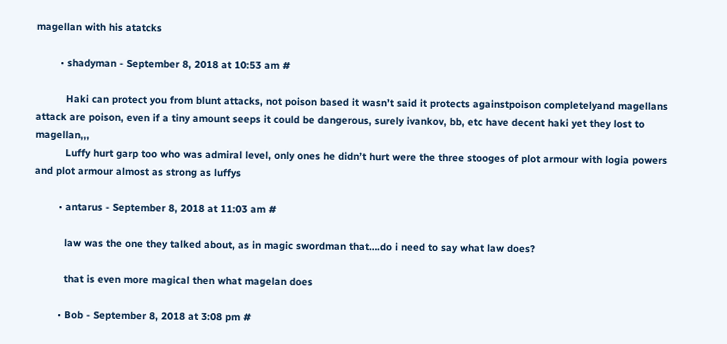magellan with his atatcks

        • shadyman - September 8, 2018 at 10:53 am #

          Haki can protect you from blunt attacks, not poison based it wasn’t said it protects againstpoison completelyand magellans attack are poison, even if a tiny amount seeps it could be dangerous, surely ivankov, bb, etc have decent haki yet they lost to magellan,,,
          Luffy hurt garp too who was admiral level, only ones he didn’t hurt were the three stooges of plot armour with logia powers and plot armour almost as strong as luffys

        • antarus - September 8, 2018 at 11:03 am #

          law was the one they talked about, as in magic swordman that….do i need to say what law does?

          that is even more magical then what magelan does

        • Bob - September 8, 2018 at 3:08 pm #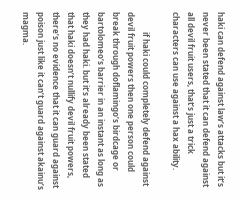haki can defend against law’s attacks but it’s never been stated that it can defend against all devil fruit users, that’s just a trick characters can use against a hax ability.

          if haki could completely defend against devil fruit powers then one person could break through doflamingo’s birdcage or bartolomeo’s barrier in an instant as long as they had haki. but it’s already been stated that haki doesn’t nullify devil fruit powers, there’s no evidence that it can guard against poison just like it can’t guard against akainu’s magma.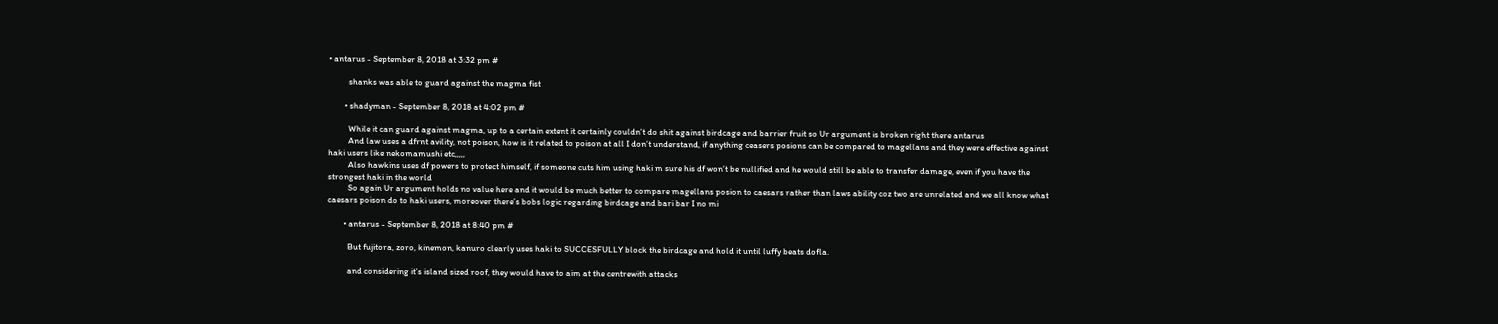• antarus - September 8, 2018 at 3:32 pm #

          shanks was able to guard against the magma fist

        • shadyman - September 8, 2018 at 4:02 pm #

          While it can guard against magma, up to a certain extent it certainly couldn’t do shit against birdcage and barrier fruit so Ur argument is broken right there antarus
          And law uses a dfrnt avility, not poison, how is it related to poison at all I don’t understand, if anything ceasers posions can be compared to magellans and they were effective against haki users like nekomamushi etc,,,,,
          Also hawkins uses df powers to protect himself, if someone cuts him using haki m sure his df won’t be nullified and he would still be able to transfer damage, even if you have the strongest haki in the world
          So again Ur argument holds no value here and it would be much better to compare magellans posion to caesars rather than laws ability coz two are unrelated and we all know what caesars poison do to haki users, moreover there’s bobs logic regarding birdcage and bari bar I no mi

        • antarus - September 8, 2018 at 8:40 pm #

          But fujitora, zoro, kinemon, kanuro clearly uses haki to SUCCESFULLY block the birdcage and hold it until luffy beats dofla.

          and considering it’s island sized roof, they would have to aim at the centrewith attacks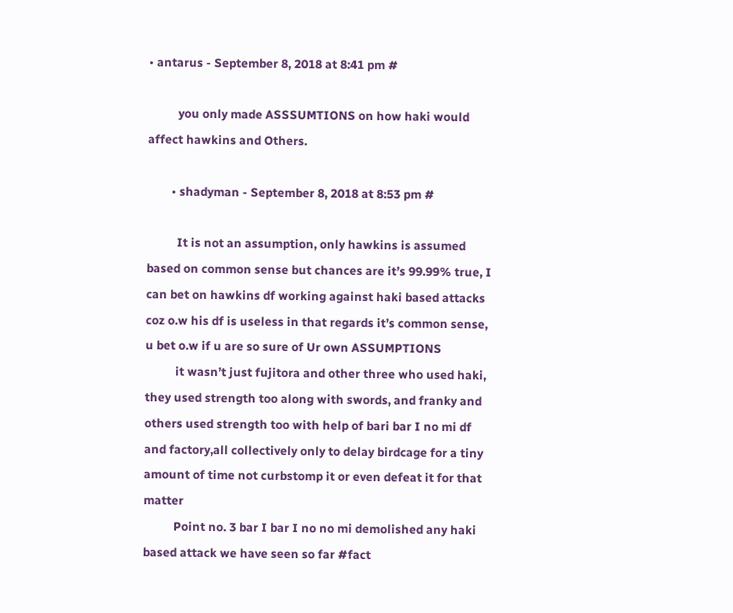• antarus - September 8, 2018 at 8:41 pm #

          you only made ASSSUMTIONS on how haki would affect hawkins and Others.

        • shadyman - September 8, 2018 at 8:53 pm #

          It is not an assumption, only hawkins is assumed based on common sense but chances are it’s 99.99% true, I can bet on hawkins df working against haki based attacks coz o.w his df is useless in that regards it’s common sense, u bet o.w if u are so sure of Ur own ASSUMPTIONS
          it wasn’t just fujitora and other three who used haki, they used strength too along with swords, and franky and others used strength too with help of bari bar I no mi df and factory,all collectively only to delay birdcage for a tiny amount of time not curbstomp it or even defeat it for that matter
          Point no. 3 bar I bar I no no mi demolished any haki based attack we have seen so far #fact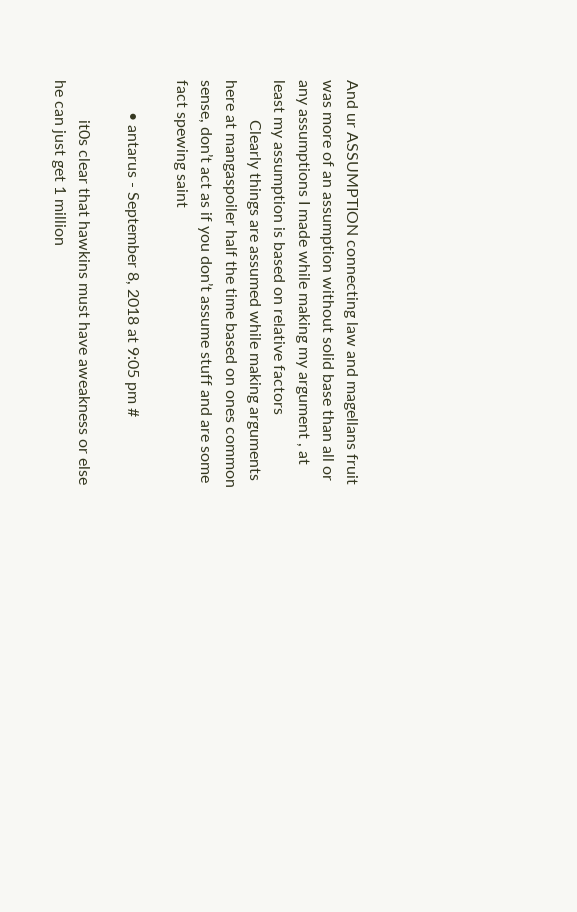And ur ASSUMPTION connecting law and magellans fruit was more of an assumption without solid base than all or any assumptions I made while making my argument , at least my assumption is based on relative factors
          Clearly things are assumed while making arguments here at mangaspoiler half the time based on ones common sense, don’t act as if you don’t assume stuff and are some fact spewing saint

        • antarus - September 8, 2018 at 9:05 pm #

          it0s clear that hawkins must have aweakness or else he can just get 1 million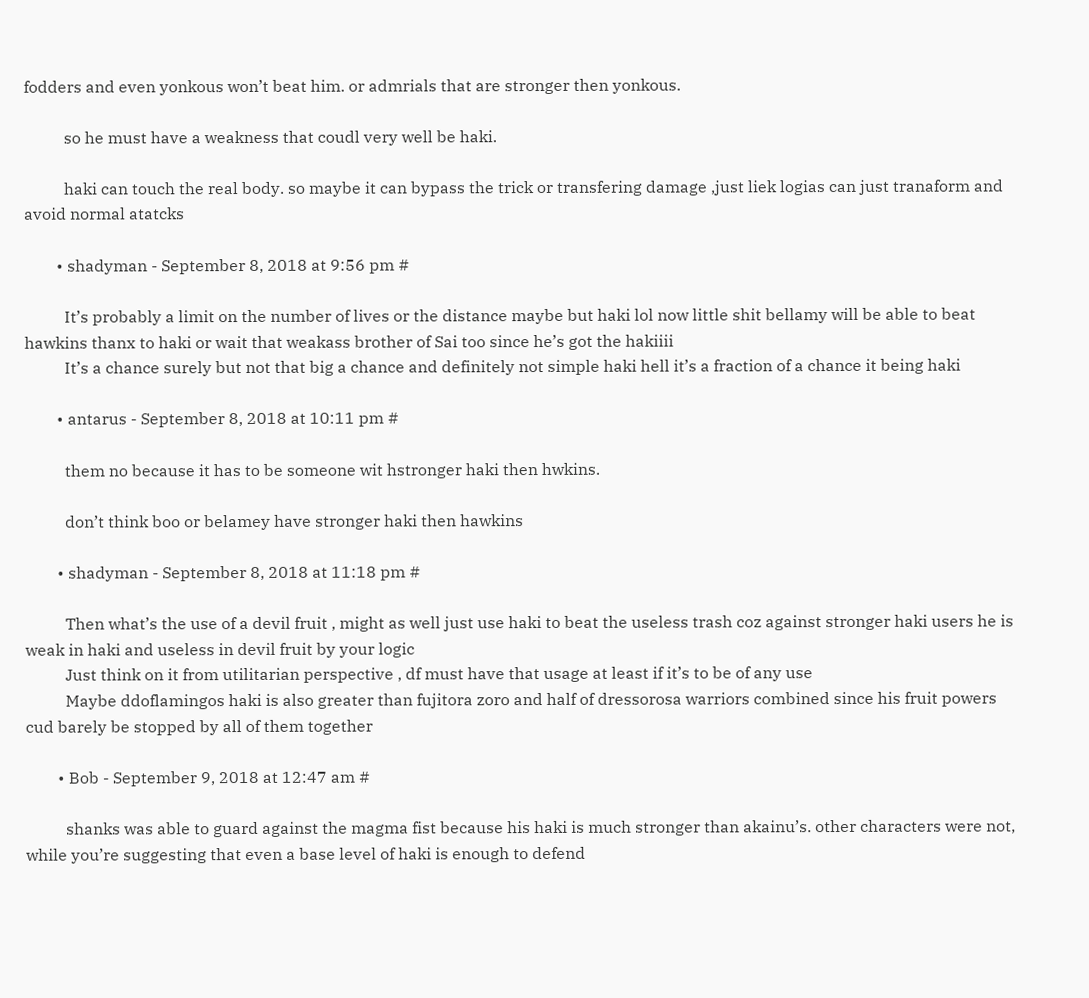fodders and even yonkous won’t beat him. or admrials that are stronger then yonkous.

          so he must have a weakness that coudl very well be haki.

          haki can touch the real body. so maybe it can bypass the trick or transfering damage ,just liek logias can just tranaform and avoid normal atatcks

        • shadyman - September 8, 2018 at 9:56 pm #

          It’s probably a limit on the number of lives or the distance maybe but haki lol now little shit bellamy will be able to beat hawkins thanx to haki or wait that weakass brother of Sai too since he’s got the hakiiii
          It’s a chance surely but not that big a chance and definitely not simple haki hell it’s a fraction of a chance it being haki

        • antarus - September 8, 2018 at 10:11 pm #

          them no because it has to be someone wit hstronger haki then hwkins.

          don’t think boo or belamey have stronger haki then hawkins

        • shadyman - September 8, 2018 at 11:18 pm #

          Then what’s the use of a devil fruit , might as well just use haki to beat the useless trash coz against stronger haki users he is weak in haki and useless in devil fruit by your logic
          Just think on it from utilitarian perspective , df must have that usage at least if it’s to be of any use
          Maybe ddoflamingos haki is also greater than fujitora zoro and half of dressorosa warriors combined since his fruit powers cud barely be stopped by all of them together

        • Bob - September 9, 2018 at 12:47 am #

          shanks was able to guard against the magma fist because his haki is much stronger than akainu’s. other characters were not, while you’re suggesting that even a base level of haki is enough to defend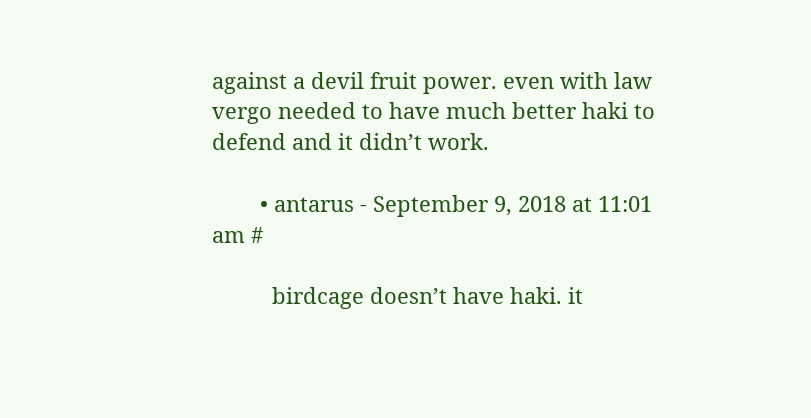against a devil fruit power. even with law vergo needed to have much better haki to defend and it didn’t work.

        • antarus - September 9, 2018 at 11:01 am #

          birdcage doesn’t have haki. it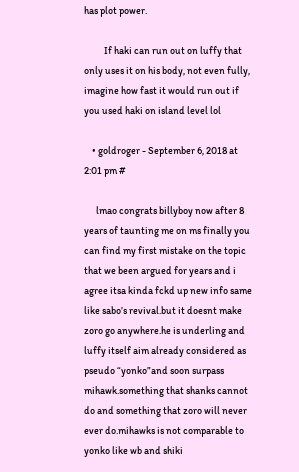has plot power.

          If haki can run out on luffy that only uses it on his body, not even fully, imagine how fast it would run out if you used haki on island level lol

    • goldroger - September 6, 2018 at 2:01 pm #

      lmao congrats billyboy now after 8 years of taunting me on ms finally you can find my first mistake on the topic that we been argued for years and i agree itsa kinda fckd up new info same like sabo’s revival.but it doesnt make zoro go anywhere.he is underling and luffy itself aim already considered as pseudo “yonko”and soon surpass mihawk.something that shanks cannot do and something that zoro will never ever do.mihawks is not comparable to yonko like wb and shiki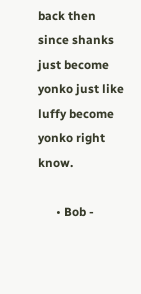back then since shanks just become yonko just like luffy become yonko right know.

      • Bob -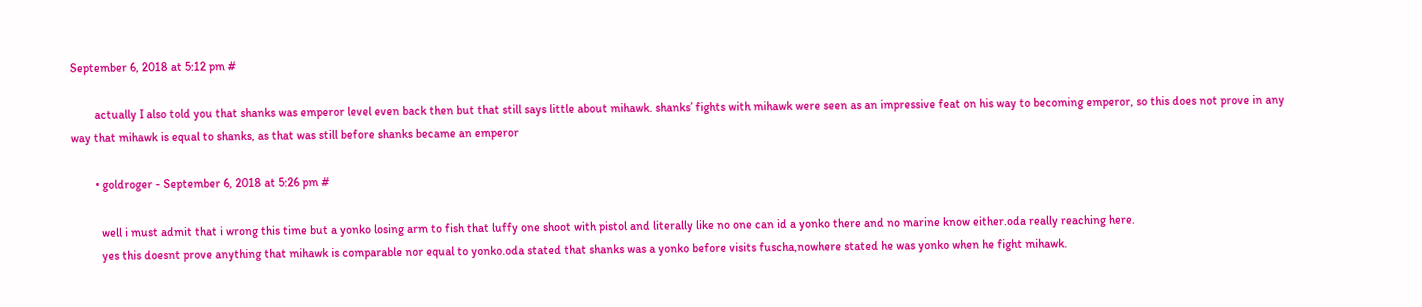September 6, 2018 at 5:12 pm #

        actually I also told you that shanks was emperor level even back then but that still says little about mihawk. shanks’ fights with mihawk were seen as an impressive feat on his way to becoming emperor, so this does not prove in any way that mihawk is equal to shanks, as that was still before shanks became an emperor

        • goldroger - September 6, 2018 at 5:26 pm #

          well i must admit that i wrong this time but a yonko losing arm to fish that luffy one shoot with pistol and literally like no one can id a yonko there and no marine know either.oda really reaching here.
          yes this doesnt prove anything that mihawk is comparable nor equal to yonko.oda stated that shanks was a yonko before visits fuscha,nowhere stated he was yonko when he fight mihawk.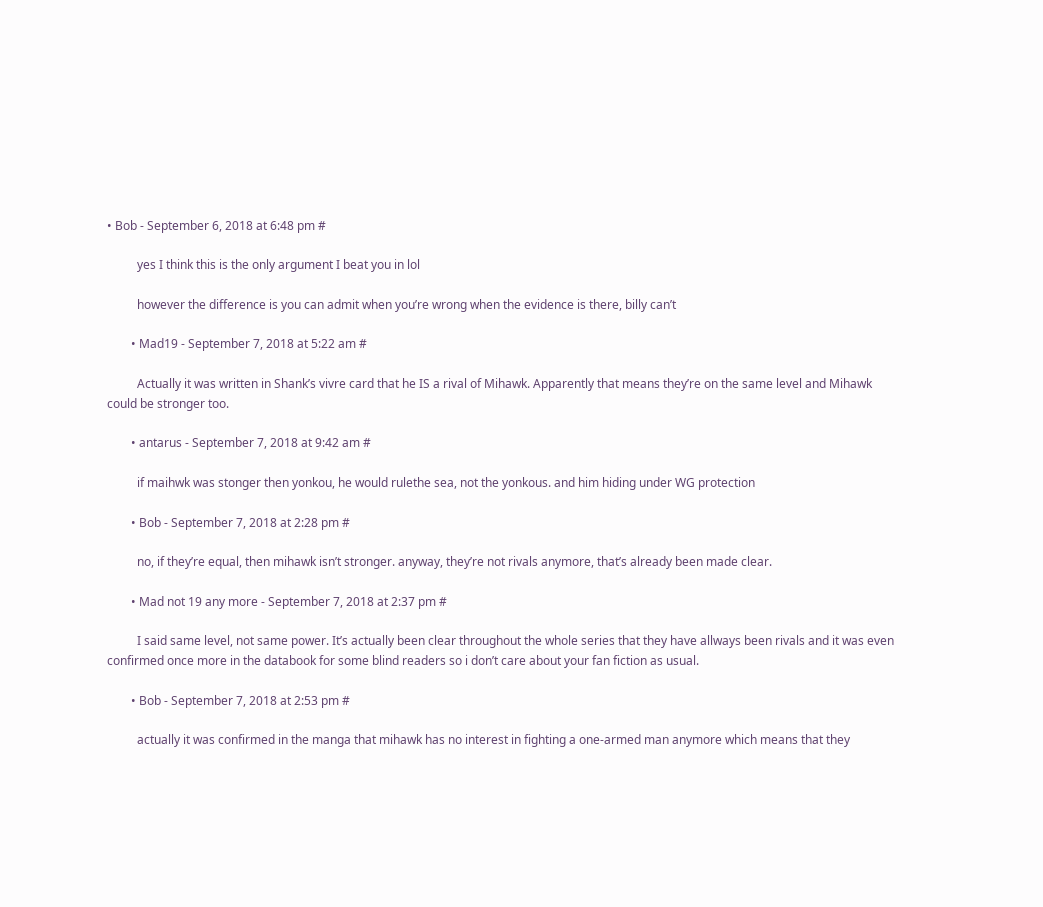• Bob - September 6, 2018 at 6:48 pm #

          yes I think this is the only argument I beat you in lol

          however the difference is you can admit when you’re wrong when the evidence is there, billy can’t

        • Mad19 - September 7, 2018 at 5:22 am #

          Actually it was written in Shank’s vivre card that he IS a rival of Mihawk. Apparently that means they’re on the same level and Mihawk could be stronger too.

        • antarus - September 7, 2018 at 9:42 am #

          if maihwk was stonger then yonkou, he would rulethe sea, not the yonkous. and him hiding under WG protection

        • Bob - September 7, 2018 at 2:28 pm #

          no, if they’re equal, then mihawk isn’t stronger. anyway, they’re not rivals anymore, that’s already been made clear.

        • Mad not 19 any more - September 7, 2018 at 2:37 pm #

          I said same level, not same power. It’s actually been clear throughout the whole series that they have allways been rivals and it was even confirmed once more in the databook for some blind readers so i don’t care about your fan fiction as usual.

        • Bob - September 7, 2018 at 2:53 pm #

          actually it was confirmed in the manga that mihawk has no interest in fighting a one-armed man anymore which means that they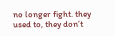no longer fight. they used to, they don’t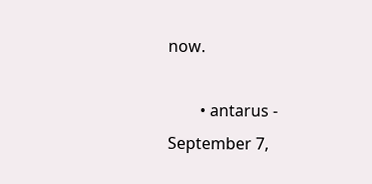now.

        • antarus - September 7,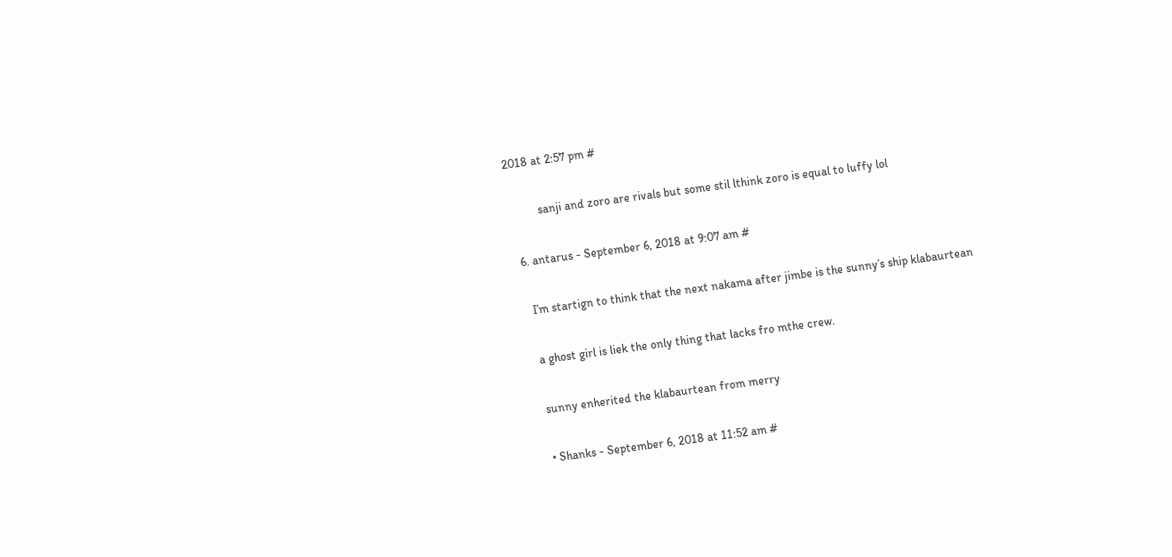2018 at 2:57 pm #

          sanji and zoro are rivals but some stil lthink zoro is equal to luffy lol

  6. antarus - September 6, 2018 at 9:07 am #

    I’m startign to think that the next nakama after jimbe is the sunny’s ship klabaurtean

    a ghost girl is liek the only thing that lacks fro mthe crew.

    sunny enherited the klabaurtean from merry

    • Shanks - September 6, 2018 at 11:52 am #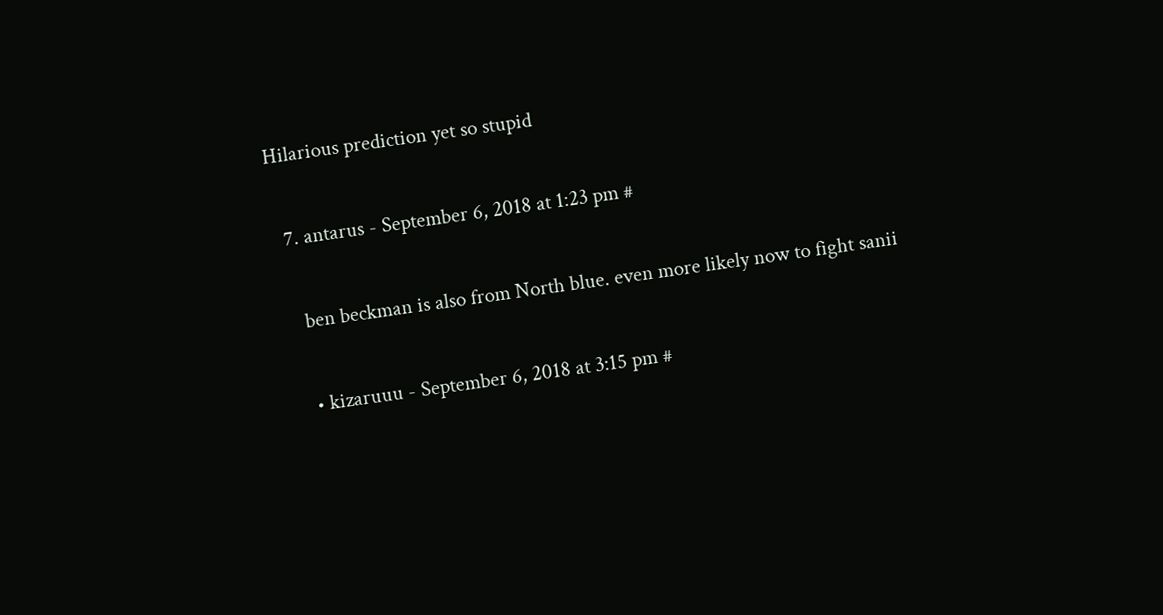Hilarious prediction yet so stupid

  7. antarus - September 6, 2018 at 1:23 pm #

    ben beckman is also from North blue. even more likely now to fight sanii

    • kizaruuu - September 6, 2018 at 3:15 pm #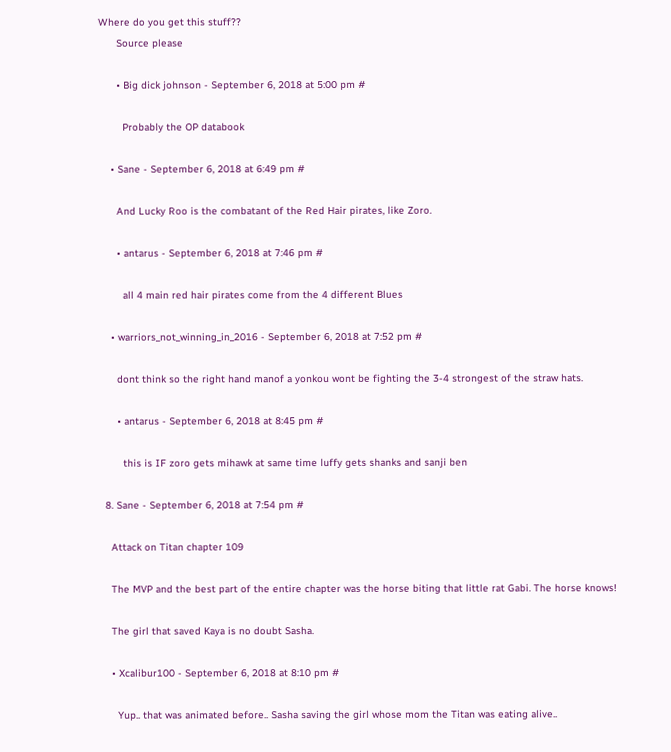Where do you get this stuff??
      Source please

      • Big dick johnson - September 6, 2018 at 5:00 pm #

        Probably the OP databook

    • Sane - September 6, 2018 at 6:49 pm #

      And Lucky Roo is the combatant of the Red Hair pirates, like Zoro.

      • antarus - September 6, 2018 at 7:46 pm #

        all 4 main red hair pirates come from the 4 different Blues

    • warriors_not_winning_in_2016 - September 6, 2018 at 7:52 pm #

      dont think so the right hand manof a yonkou wont be fighting the 3-4 strongest of the straw hats.

      • antarus - September 6, 2018 at 8:45 pm #

        this is IF zoro gets mihawk at same time luffy gets shanks and sanji ben

  8. Sane - September 6, 2018 at 7:54 pm #

    Attack on Titan chapter 109

    The MVP and the best part of the entire chapter was the horse biting that little rat Gabi. The horse knows!

    The girl that saved Kaya is no doubt Sasha.

    • Xcalibur100 - September 6, 2018 at 8:10 pm #

      Yup.. that was animated before.. Sasha saving the girl whose mom the Titan was eating alive..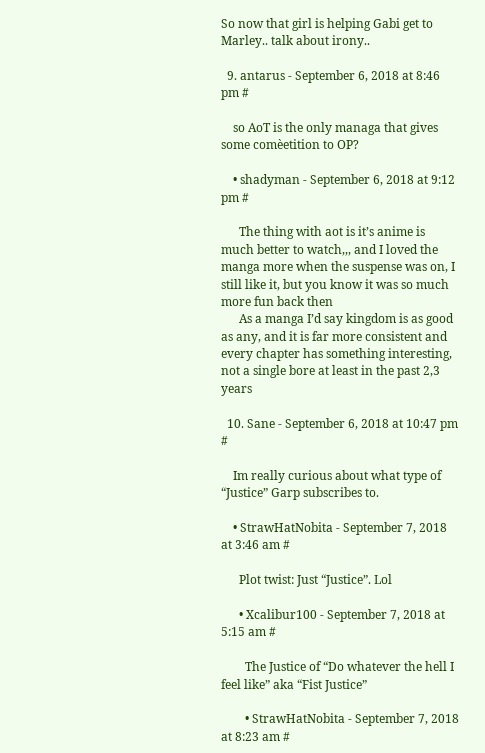So now that girl is helping Gabi get to Marley.. talk about irony..

  9. antarus - September 6, 2018 at 8:46 pm #

    so AoT is the only managa that gives some comèetition to OP?

    • shadyman - September 6, 2018 at 9:12 pm #

      The thing with aot is it’s anime is much better to watch,,, and I loved the manga more when the suspense was on, I still like it, but you know it was so much more fun back then
      As a manga I’d say kingdom is as good as any, and it is far more consistent and every chapter has something interesting, not a single bore at least in the past 2,3 years

  10. Sane - September 6, 2018 at 10:47 pm #

    Im really curious about what type of “Justice” Garp subscribes to.

    • StrawHatNobita - September 7, 2018 at 3:46 am #

      Plot twist: Just “Justice”. Lol

      • Xcalibur100 - September 7, 2018 at 5:15 am #

        The Justice of “Do whatever the hell I feel like” aka “Fist Justice”

        • StrawHatNobita - September 7, 2018 at 8:23 am #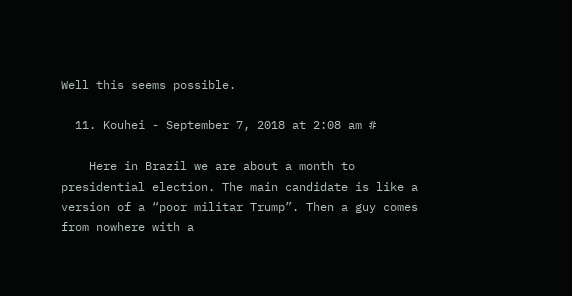Well this seems possible.

  11. Kouhei - September 7, 2018 at 2:08 am #

    Here in Brazil we are about a month to presidential election. The main candidate is like a version of a “poor militar Trump”. Then a guy comes from nowhere with a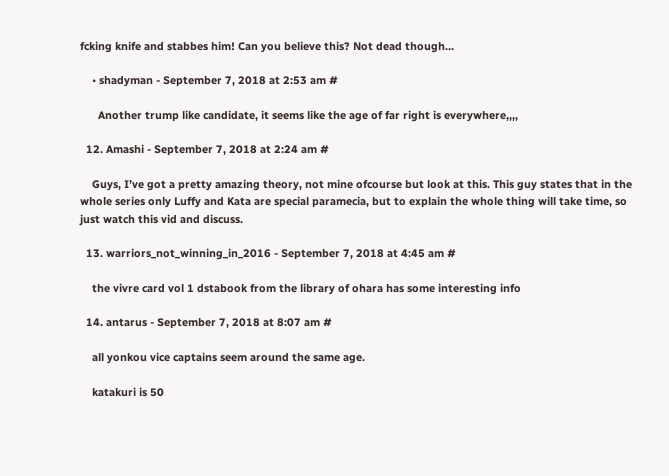fcking knife and stabbes him! Can you believe this? Not dead though…

    • shadyman - September 7, 2018 at 2:53 am #

      Another trump like candidate, it seems like the age of far right is everywhere,,,,

  12. Amashi - September 7, 2018 at 2:24 am #

    Guys, I’ve got a pretty amazing theory, not mine ofcourse but look at this. This guy states that in the whole series only Luffy and Kata are special paramecia, but to explain the whole thing will take time, so just watch this vid and discuss.

  13. warriors_not_winning_in_2016 - September 7, 2018 at 4:45 am #

    the vivre card vol 1 dstabook from the library of ohara has some interesting info

  14. antarus - September 7, 2018 at 8:07 am #

    all yonkou vice captains seem around the same age.

    katakuri is 50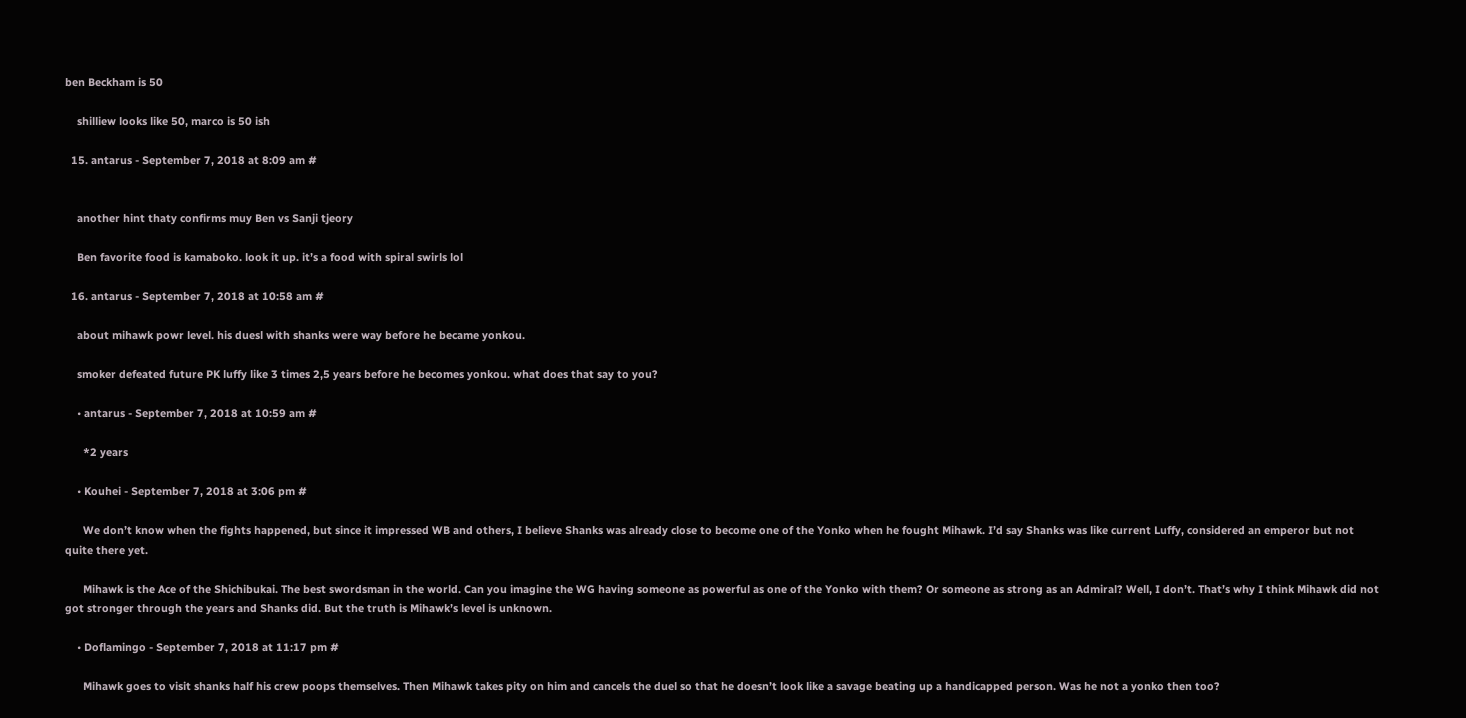ben Beckham is 50

    shilliew looks like 50, marco is 50 ish

  15. antarus - September 7, 2018 at 8:09 am #


    another hint thaty confirms muy Ben vs Sanji tjeory

    Ben favorite food is kamaboko. look it up. it’s a food with spiral swirls lol

  16. antarus - September 7, 2018 at 10:58 am #

    about mihawk powr level. his duesl with shanks were way before he became yonkou.

    smoker defeated future PK luffy like 3 times 2,5 years before he becomes yonkou. what does that say to you?

    • antarus - September 7, 2018 at 10:59 am #

      *2 years

    • Kouhei - September 7, 2018 at 3:06 pm #

      We don’t know when the fights happened, but since it impressed WB and others, I believe Shanks was already close to become one of the Yonko when he fought Mihawk. I’d say Shanks was like current Luffy, considered an emperor but not quite there yet.

      Mihawk is the Ace of the Shichibukai. The best swordsman in the world. Can you imagine the WG having someone as powerful as one of the Yonko with them? Or someone as strong as an Admiral? Well, I don’t. That’s why I think Mihawk did not got stronger through the years and Shanks did. But the truth is Mihawk’s level is unknown.

    • Doflamingo - September 7, 2018 at 11:17 pm #

      Mihawk goes to visit shanks half his crew poops themselves. Then Mihawk takes pity on him and cancels the duel so that he doesn’t look like a savage beating up a handicapped person. Was he not a yonko then too?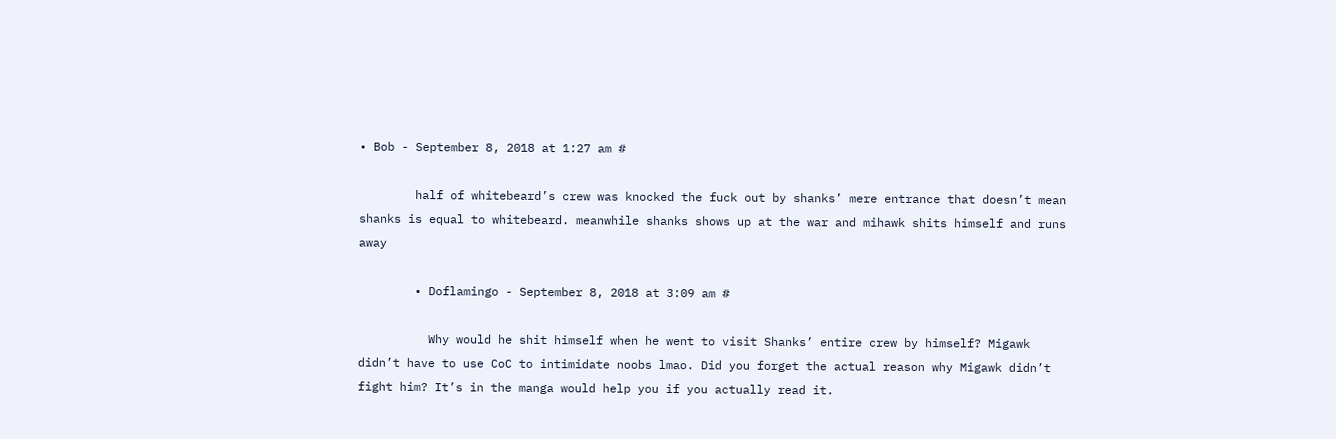• Bob - September 8, 2018 at 1:27 am #

        half of whitebeard’s crew was knocked the fuck out by shanks’ mere entrance that doesn’t mean shanks is equal to whitebeard. meanwhile shanks shows up at the war and mihawk shits himself and runs away

        • Doflamingo - September 8, 2018 at 3:09 am #

          Why would he shit himself when he went to visit Shanks’ entire crew by himself? Migawk didn’t have to use CoC to intimidate noobs lmao. Did you forget the actual reason why Migawk didn’t fight him? It’s in the manga would help you if you actually read it.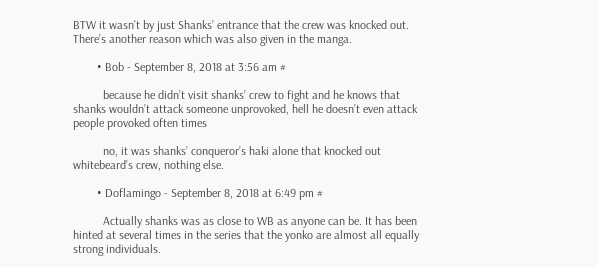BTW it wasn’t by just Shanks’ entrance that the crew was knocked out. There’s another reason which was also given in the manga.

        • Bob - September 8, 2018 at 3:56 am #

          because he didn’t visit shanks’ crew to fight and he knows that shanks wouldn’t attack someone unprovoked, hell he doesn’t even attack people provoked often times

          no, it was shanks’ conqueror’s haki alone that knocked out whitebeard’s crew, nothing else.

        • Doflamingo - September 8, 2018 at 6:49 pm #

          Actually shanks was as close to WB as anyone can be. It has been hinted at several times in the series that the yonko are almost all equally strong individuals.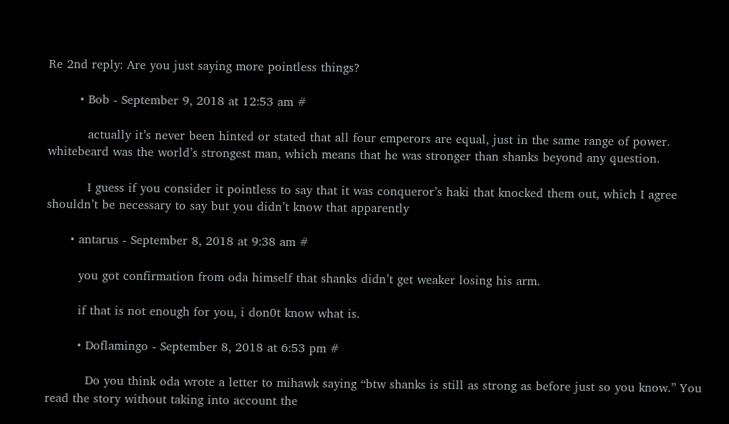Re 2nd reply: Are you just saying more pointless things?

        • Bob - September 9, 2018 at 12:53 am #

          actually it’s never been hinted or stated that all four emperors are equal, just in the same range of power. whitebeard was the world’s strongest man, which means that he was stronger than shanks beyond any question.

          I guess if you consider it pointless to say that it was conqueror’s haki that knocked them out, which I agree shouldn’t be necessary to say but you didn’t know that apparently

      • antarus - September 8, 2018 at 9:38 am #

        you got confirmation from oda himself that shanks didn’t get weaker losing his arm.

        if that is not enough for you, i don0t know what is.

        • Doflamingo - September 8, 2018 at 6:53 pm #

          Do you think oda wrote a letter to mihawk saying “btw shanks is still as strong as before just so you know.” You read the story without taking into account the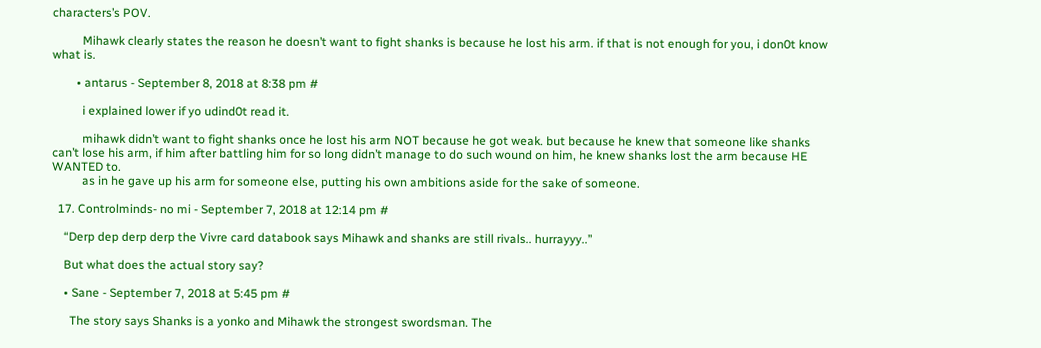characters’s POV.

          Mihawk clearly states the reason he doesn’t want to fight shanks is because he lost his arm. if that is not enough for you, i don0t know what is.

        • antarus - September 8, 2018 at 8:38 pm #

          i explained lower if yo udind0t read it.

          mihawk didn’t want to fight shanks once he lost his arm NOT because he got weak. but because he knew that someone like shanks can’t lose his arm, if him after battling him for so long didn’t manage to do such wound on him, he knew shanks lost the arm because HE WANTED to.
          as in he gave up his arm for someone else, putting his own ambitions aside for the sake of someone.

  17. Controlminds- no mi - September 7, 2018 at 12:14 pm #

    “Derp dep derp derp the Vivre card databook says Mihawk and shanks are still rivals.. hurrayyy..”

    But what does the actual story say?

    • Sane - September 7, 2018 at 5:45 pm #

      The story says Shanks is a yonko and Mihawk the strongest swordsman. The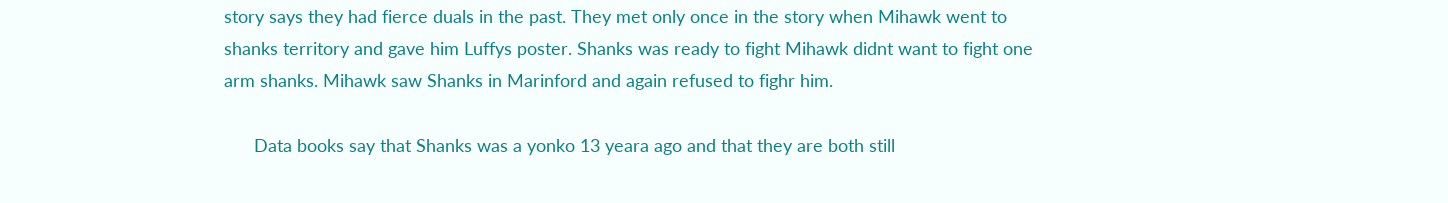story says they had fierce duals in the past. They met only once in the story when Mihawk went to shanks territory and gave him Luffys poster. Shanks was ready to fight Mihawk didnt want to fight one arm shanks. Mihawk saw Shanks in Marinford and again refused to fighr him.

      Data books say that Shanks was a yonko 13 yeara ago and that they are both still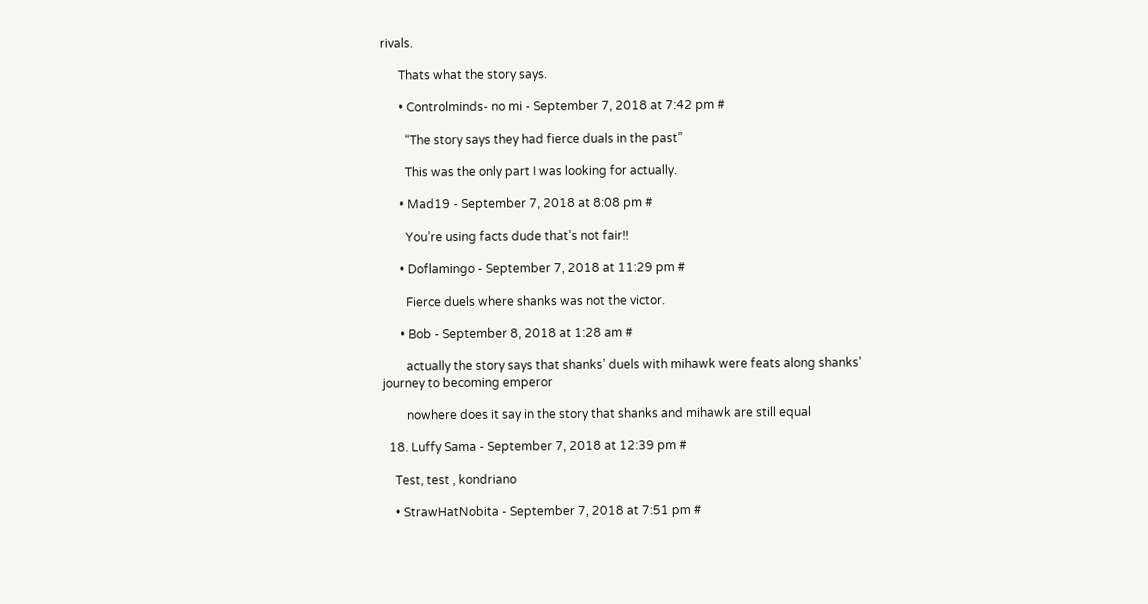rivals.

      Thats what the story says.

      • Controlminds- no mi - September 7, 2018 at 7:42 pm #

        “The story says they had fierce duals in the past”

        This was the only part I was looking for actually.

      • Mad19 - September 7, 2018 at 8:08 pm #

        You’re using facts dude that’s not fair!!

      • Doflamingo - September 7, 2018 at 11:29 pm #

        Fierce duels where shanks was not the victor.

      • Bob - September 8, 2018 at 1:28 am #

        actually the story says that shanks’ duels with mihawk were feats along shanks’ journey to becoming emperor

        nowhere does it say in the story that shanks and mihawk are still equal

  18. Luffy Sama - September 7, 2018 at 12:39 pm #

    Test, test , kondriano

    • StrawHatNobita - September 7, 2018 at 7:51 pm #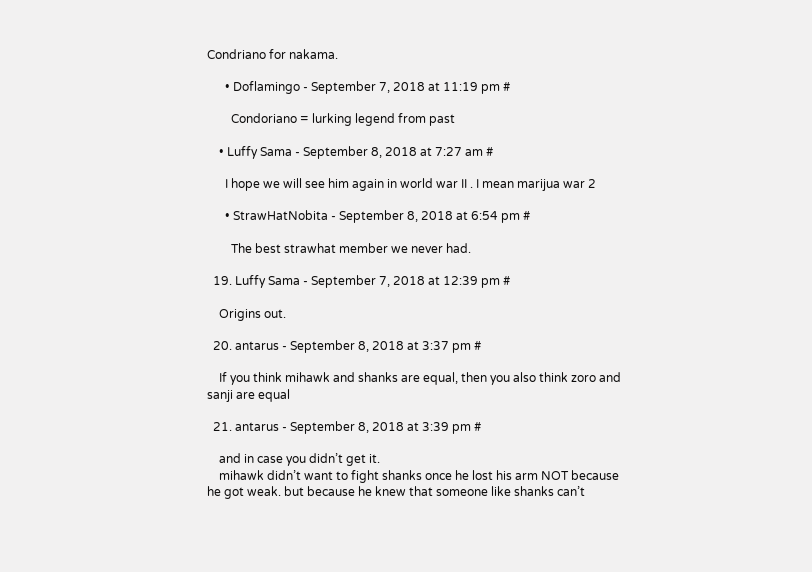Condriano for nakama.

      • Doflamingo - September 7, 2018 at 11:19 pm #

        Condoriano = lurking legend from past

    • Luffy Sama - September 8, 2018 at 7:27 am #

      I hope we will see him again in world war II . I mean marijua war 2

      • StrawHatNobita - September 8, 2018 at 6:54 pm #

        The best strawhat member we never had.

  19. Luffy Sama - September 7, 2018 at 12:39 pm #

    Origins out.

  20. antarus - September 8, 2018 at 3:37 pm #

    If you think mihawk and shanks are equal, then you also think zoro and sanji are equal

  21. antarus - September 8, 2018 at 3:39 pm #

    and in case you didn’t get it.
    mihawk didn’t want to fight shanks once he lost his arm NOT because he got weak. but because he knew that someone like shanks can’t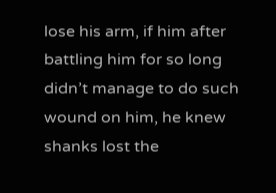lose his arm, if him after battling him for so long didn’t manage to do such wound on him, he knew shanks lost the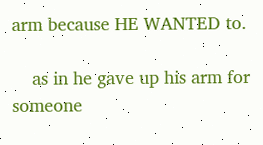arm because HE WANTED to.

    as in he gave up his arm for someone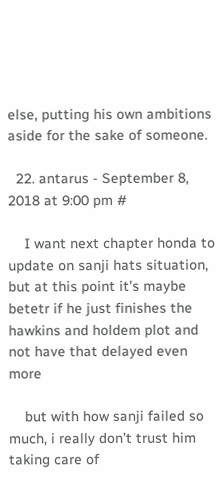else, putting his own ambitions aside for the sake of someone.

  22. antarus - September 8, 2018 at 9:00 pm #

    I want next chapter honda to update on sanji hats situation, but at this point it’s maybe betetr if he just finishes the hawkins and holdem plot and not have that delayed even more

    but with how sanji failed so much, i really don’t trust him taking care of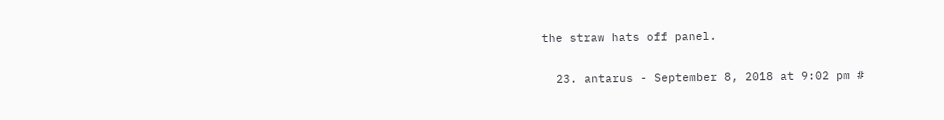the straw hats off panel.

  23. antarus - September 8, 2018 at 9:02 pm #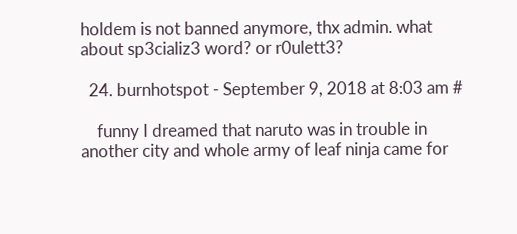holdem is not banned anymore, thx admin. what about sp3cializ3 word? or r0ulett3?

  24. burnhotspot - September 9, 2018 at 8:03 am #

    funny I dreamed that naruto was in trouble in another city and whole army of leaf ninja came for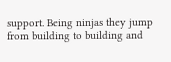support. Being ninjas they jump from building to building and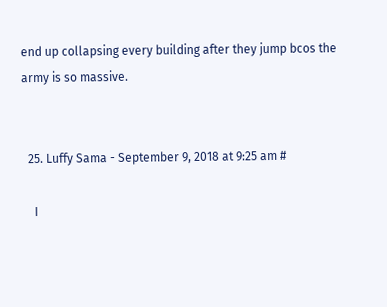end up collapsing every building after they jump bcos the army is so massive.


  25. Luffy Sama - September 9, 2018 at 9:25 am #

    I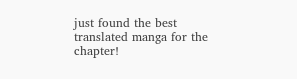just found the best translated manga for the chapter!